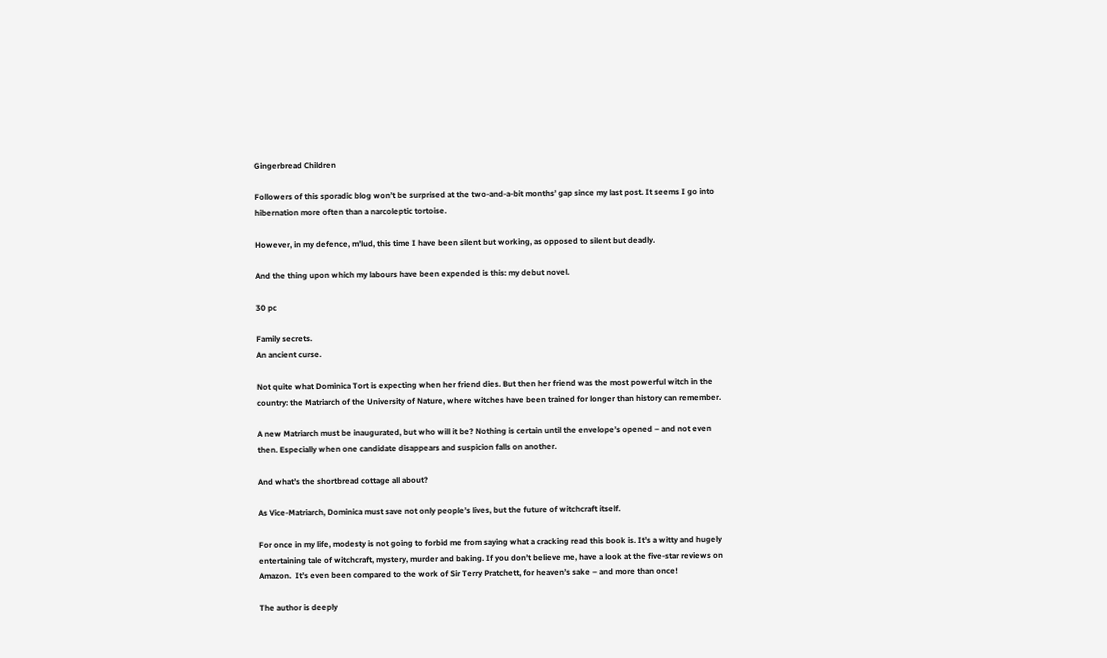Gingerbread Children

Followers of this sporadic blog won’t be surprised at the two-and-a-bit months’ gap since my last post. It seems I go into hibernation more often than a narcoleptic tortoise.

However, in my defence, m’lud, this time I have been silent but working, as opposed to silent but deadly.

And the thing upon which my labours have been expended is this: my debut novel.

30 pc

Family secrets.
An ancient curse.

Not quite what Dominica Tort is expecting when her friend dies. But then her friend was the most powerful witch in the country: the Matriarch of the University of Nature, where witches have been trained for longer than history can remember.

A new Matriarch must be inaugurated, but who will it be? Nothing is certain until the envelope’s opened – and not even then. Especially when one candidate disappears and suspicion falls on another.

And what’s the shortbread cottage all about?

As Vice-Matriarch, Dominica must save not only people’s lives, but the future of witchcraft itself.

For once in my life, modesty is not going to forbid me from saying what a cracking read this book is. It’s a witty and hugely entertaining tale of witchcraft, mystery, murder and baking. If you don’t believe me, have a look at the five-star reviews on Amazon.  It’s even been compared to the work of Sir Terry Pratchett, for heaven’s sake – and more than once!

The author is deeply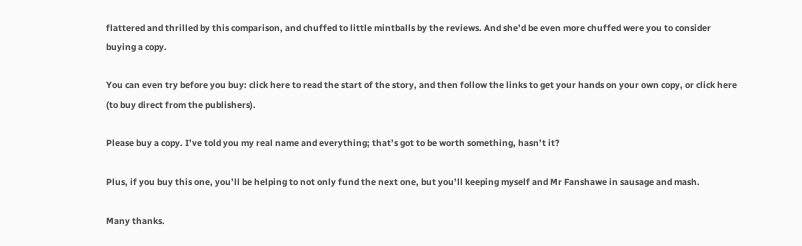flattered and thrilled by this comparison, and chuffed to little mintballs by the reviews. And she’d be even more chuffed were you to consider buying a copy.

You can even try before you buy: click here to read the start of the story, and then follow the links to get your hands on your own copy, or click here (to buy direct from the publishers).

Please buy a copy. I’ve told you my real name and everything; that’s got to be worth something, hasn’t it?

Plus, if you buy this one, you’ll be helping to not only fund the next one, but you’ll keeping myself and Mr Fanshawe in sausage and mash.

Many thanks.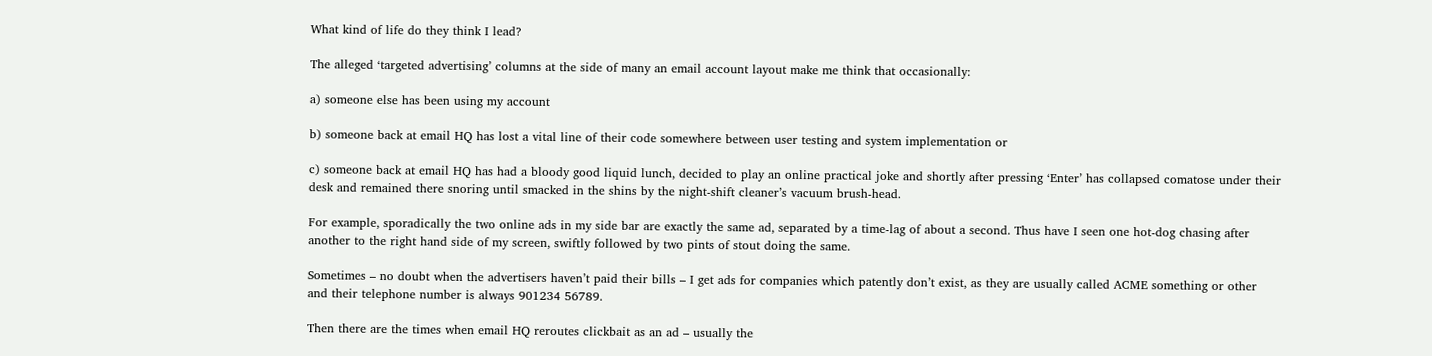What kind of life do they think I lead?

The alleged ‘targeted advertising’ columns at the side of many an email account layout make me think that occasionally:

a) someone else has been using my account

b) someone back at email HQ has lost a vital line of their code somewhere between user testing and system implementation or

c) someone back at email HQ has had a bloody good liquid lunch, decided to play an online practical joke and shortly after pressing ‘Enter’ has collapsed comatose under their desk and remained there snoring until smacked in the shins by the night-shift cleaner’s vacuum brush-head.

For example, sporadically the two online ads in my side bar are exactly the same ad, separated by a time-lag of about a second. Thus have I seen one hot-dog chasing after another to the right hand side of my screen, swiftly followed by two pints of stout doing the same.

Sometimes – no doubt when the advertisers haven’t paid their bills – I get ads for companies which patently don’t exist, as they are usually called ACME something or other and their telephone number is always 901234 56789.

Then there are the times when email HQ reroutes clickbait as an ad – usually the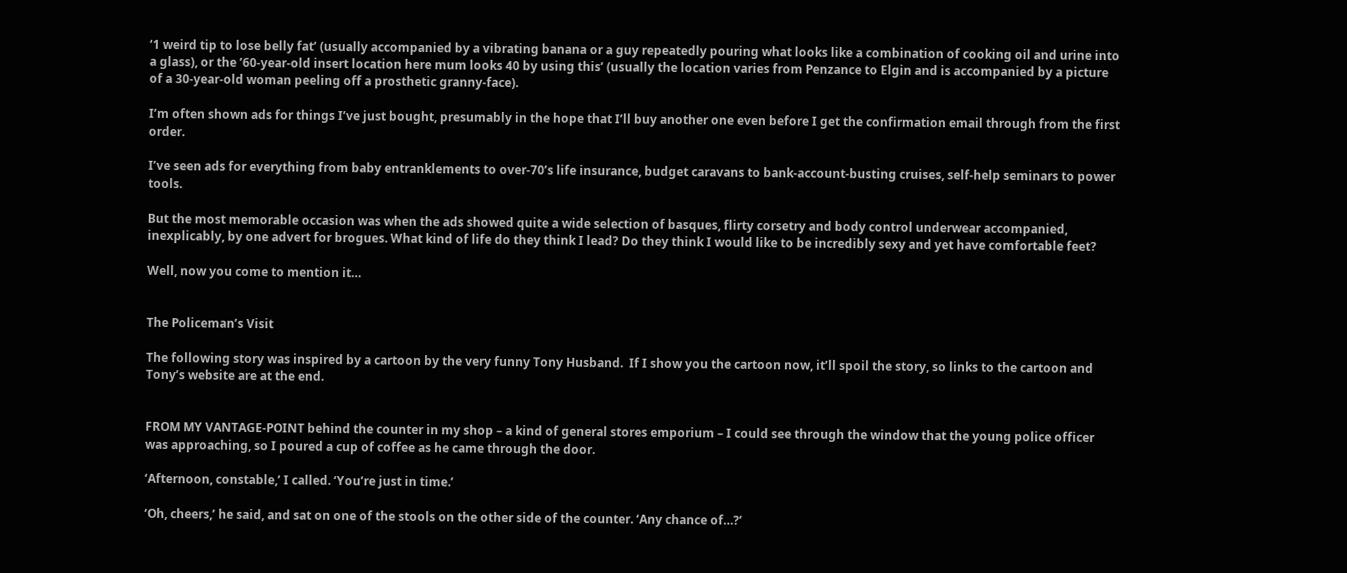‘1 weird tip to lose belly fat’ (usually accompanied by a vibrating banana or a guy repeatedly pouring what looks like a combination of cooking oil and urine into a glass), or the ’60-year-old insert location here mum looks 40 by using this’ (usually the location varies from Penzance to Elgin and is accompanied by a picture of a 30-year-old woman peeling off a prosthetic granny-face).

I’m often shown ads for things I’ve just bought, presumably in the hope that I’ll buy another one even before I get the confirmation email through from the first order.

I’ve seen ads for everything from baby entranklements to over-70’s life insurance, budget caravans to bank-account-busting cruises, self-help seminars to power tools.

But the most memorable occasion was when the ads showed quite a wide selection of basques, flirty corsetry and body control underwear accompanied, inexplicably, by one advert for brogues. What kind of life do they think I lead? Do they think I would like to be incredibly sexy and yet have comfortable feet?

Well, now you come to mention it…


The Policeman’s Visit

The following story was inspired by a cartoon by the very funny Tony Husband.  If I show you the cartoon now, it’ll spoil the story, so links to the cartoon and Tony’s website are at the end.


FROM MY VANTAGE-POINT behind the counter in my shop – a kind of general stores emporium – I could see through the window that the young police officer was approaching, so I poured a cup of coffee as he came through the door.

‘Afternoon, constable,’ I called. ‘You’re just in time.’

‘Oh, cheers,’ he said, and sat on one of the stools on the other side of the counter. ‘Any chance of…?’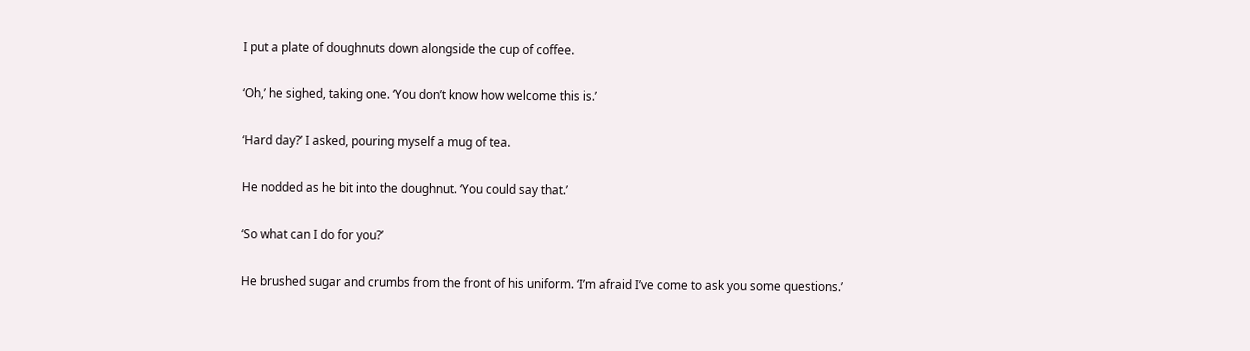I put a plate of doughnuts down alongside the cup of coffee.

‘Oh,’ he sighed, taking one. ‘You don’t know how welcome this is.’

‘Hard day?’ I asked, pouring myself a mug of tea.

He nodded as he bit into the doughnut. ‘You could say that.’

‘So what can I do for you?’

He brushed sugar and crumbs from the front of his uniform. ‘I’m afraid I’ve come to ask you some questions.’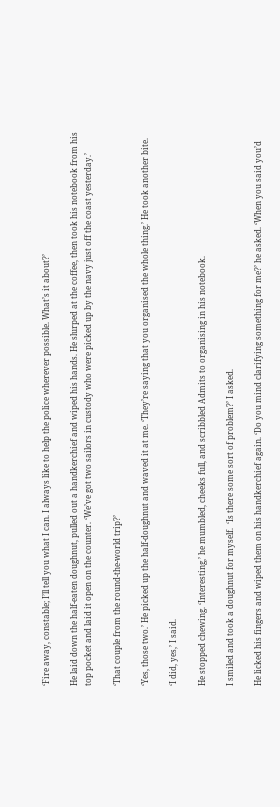‘Fire away, constable; I’ll tell you what I can. I always like to help the police wherever possible. What’s it about?’

He laid down the half-eaten doughnut, pulled out a handkerchief and wiped his hands. He slurped at the coffee, then took his notebook from his top pocket and laid it open on the counter. ‘We’ve got two sailors in custody who were picked up by the navy just off the coast yesterday.’

‘That couple from the round-the-world trip?’

‘Yes, those two.’ He picked up the half-doughnut and waved it at me. ‘They’re saying that you organised the whole thing.’ He took another bite.

‘I did, yes,’ I said.

He stopped chewing. ‘Interesting,’ he mumbled, cheeks full, and scribbled Admits to organising in his notebook.

I smiled and took a doughnut for myself.  ‘Is there some sort of problem?’ I asked.

He licked his fingers and wiped them on his handkerchief again. ‘Do you mind clarifying something for me?’ he asked. ‘When you said you’d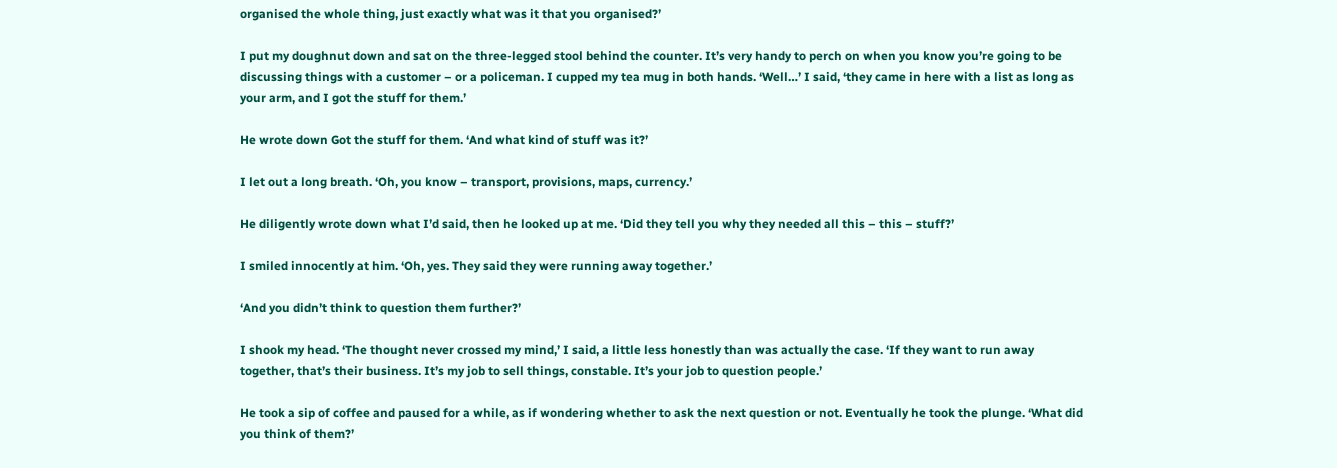organised the whole thing, just exactly what was it that you organised?’

I put my doughnut down and sat on the three-legged stool behind the counter. It’s very handy to perch on when you know you’re going to be discussing things with a customer – or a policeman. I cupped my tea mug in both hands. ‘Well…’ I said, ‘they came in here with a list as long as your arm, and I got the stuff for them.’

He wrote down Got the stuff for them. ‘And what kind of stuff was it?’

I let out a long breath. ‘Oh, you know – transport, provisions, maps, currency.’

He diligently wrote down what I’d said, then he looked up at me. ‘Did they tell you why they needed all this – this – stuff?’

I smiled innocently at him. ‘Oh, yes. They said they were running away together.’

‘And you didn’t think to question them further?’

I shook my head. ‘The thought never crossed my mind,’ I said, a little less honestly than was actually the case. ‘If they want to run away together, that’s their business. It’s my job to sell things, constable. It’s your job to question people.’

He took a sip of coffee and paused for a while, as if wondering whether to ask the next question or not. Eventually he took the plunge. ‘What did you think of them?’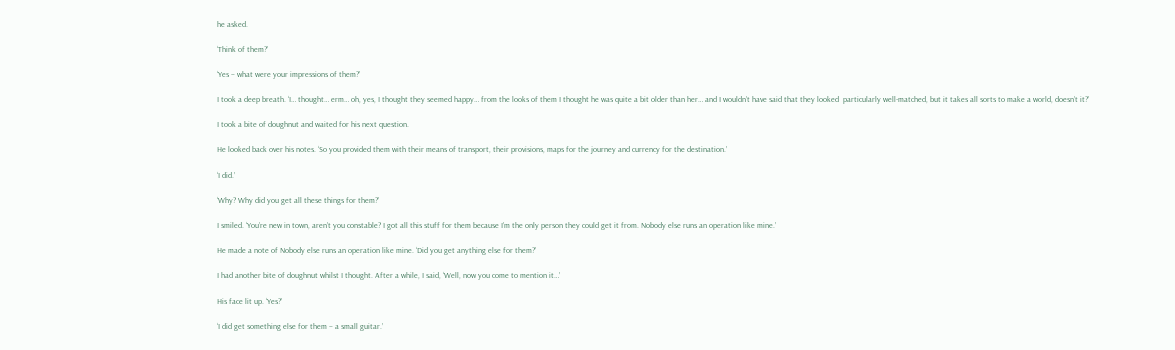he asked.

‘Think of them?’

‘Yes – what were your impressions of them?’

I took a deep breath. ‘I… thought… erm… oh, yes, I thought they seemed happy… from the looks of them I thought he was quite a bit older than her… and I wouldn’t have said that they looked  particularly well-matched, but it takes all sorts to make a world, doesn’t it?’

I took a bite of doughnut and waited for his next question.

He looked back over his notes. ‘So you provided them with their means of transport, their provisions, maps for the journey and currency for the destination.’

‘I did.’

‘Why? Why did you get all these things for them?’

I smiled. ‘You’re new in town, aren’t you constable? I got all this stuff for them because I’m the only person they could get it from. Nobody else runs an operation like mine.’

He made a note of Nobody else runs an operation like mine. ‘Did you get anything else for them?’

I had another bite of doughnut whilst I thought. After a while, I said, ‘Well, now you come to mention it…’

His face lit up. ‘Yes?’

‘I did get something else for them – a small guitar.’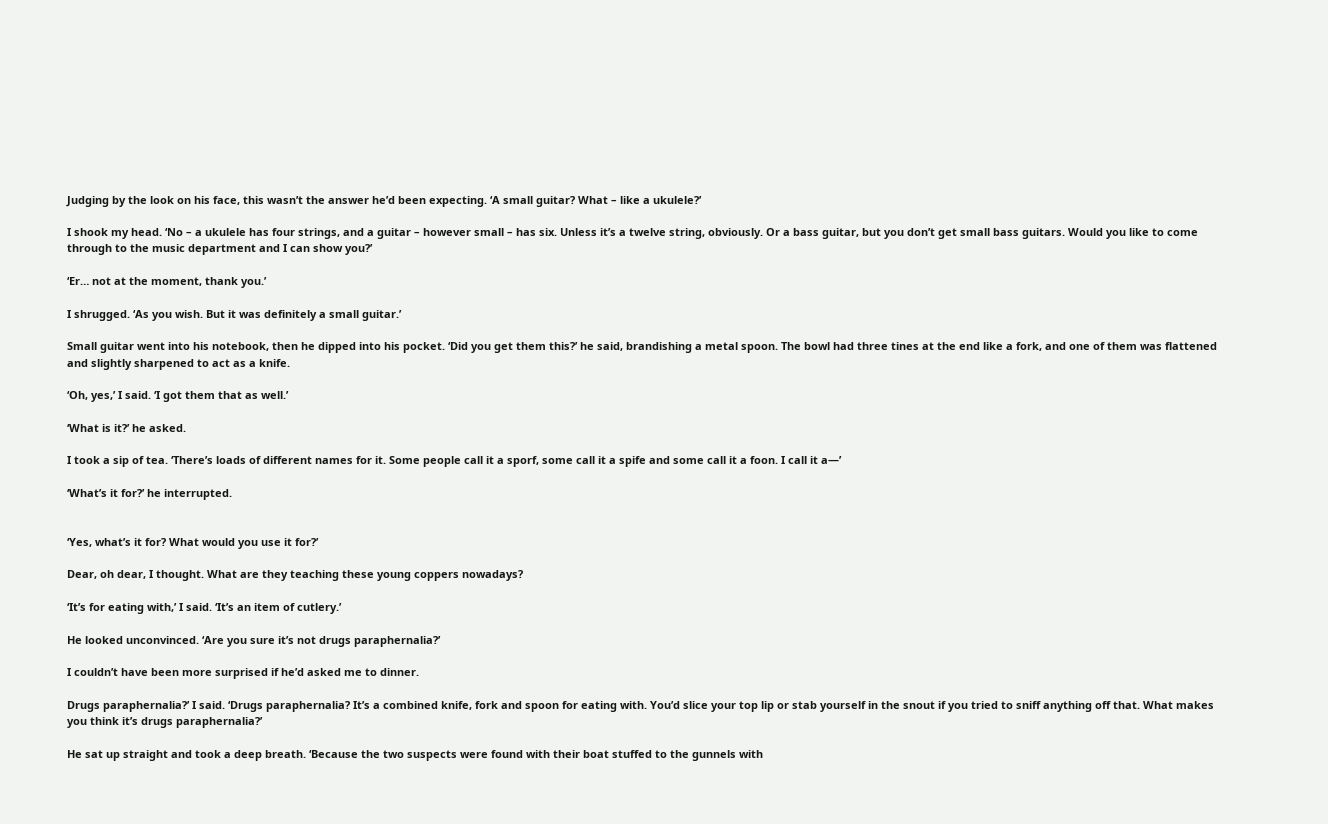Judging by the look on his face, this wasn’t the answer he’d been expecting. ‘A small guitar? What – like a ukulele?’

I shook my head. ‘No – a ukulele has four strings, and a guitar – however small – has six. Unless it’s a twelve string, obviously. Or a bass guitar, but you don’t get small bass guitars. Would you like to come through to the music department and I can show you?’

‘Er… not at the moment, thank you.’

I shrugged. ‘As you wish. But it was definitely a small guitar.’

Small guitar went into his notebook, then he dipped into his pocket. ‘Did you get them this?’ he said, brandishing a metal spoon. The bowl had three tines at the end like a fork, and one of them was flattened and slightly sharpened to act as a knife.

‘Oh, yes,’ I said. ‘I got them that as well.’

‘What is it?’ he asked.

I took a sip of tea. ‘There’s loads of different names for it. Some people call it a sporf, some call it a spife and some call it a foon. I call it a—’

‘What’s it for?’ he interrupted.


‘Yes, what’s it for? What would you use it for?’

Dear, oh dear, I thought. What are they teaching these young coppers nowadays?

‘It’s for eating with,’ I said. ‘It’s an item of cutlery.’

He looked unconvinced. ‘Are you sure it’s not drugs paraphernalia?’

I couldn’t have been more surprised if he’d asked me to dinner.

Drugs paraphernalia?’ I said. ‘Drugs paraphernalia? It’s a combined knife, fork and spoon for eating with. You’d slice your top lip or stab yourself in the snout if you tried to sniff anything off that. What makes you think it’s drugs paraphernalia?’

He sat up straight and took a deep breath. ‘Because the two suspects were found with their boat stuffed to the gunnels with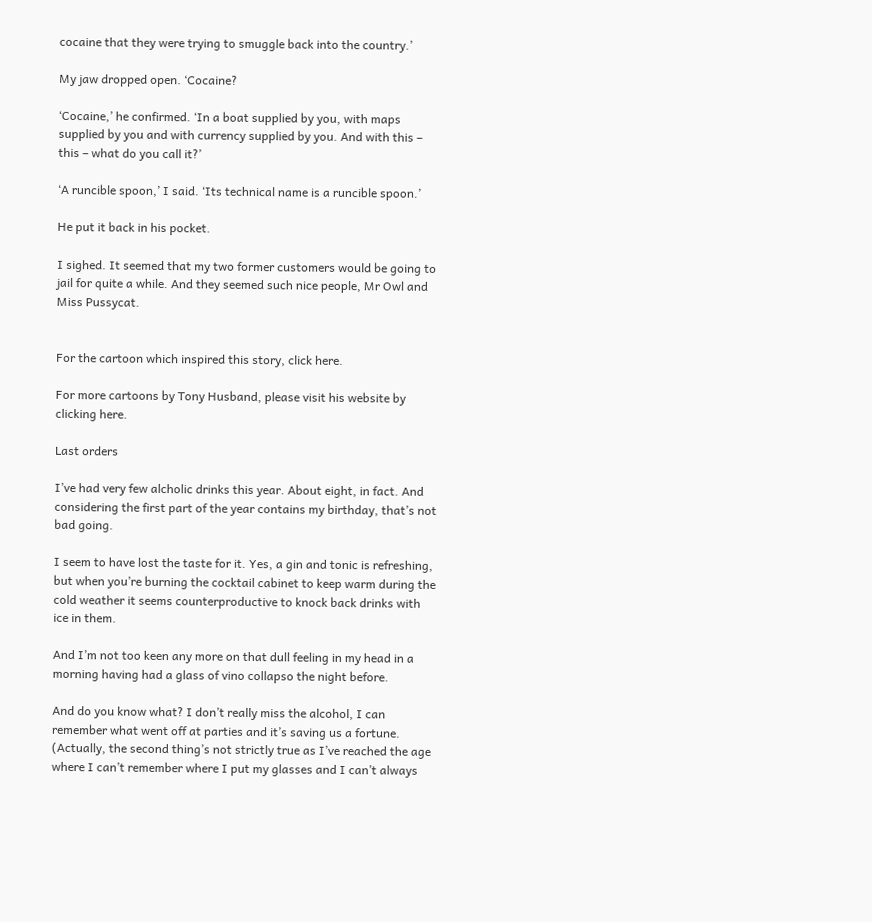cocaine that they were trying to smuggle back into the country.’

My jaw dropped open. ‘Cocaine?

‘Cocaine,’ he confirmed. ‘In a boat supplied by you, with maps supplied by you and with currency supplied by you. And with this – this – what do you call it?’

‘A runcible spoon,’ I said. ‘Its technical name is a runcible spoon.’

He put it back in his pocket.

I sighed. It seemed that my two former customers would be going to jail for quite a while. And they seemed such nice people, Mr Owl and Miss Pussycat.


For the cartoon which inspired this story, click here.

For more cartoons by Tony Husband, please visit his website by clicking here.

Last orders

I’ve had very few alcholic drinks this year. About eight, in fact. And considering the first part of the year contains my birthday, that’s not bad going.

I seem to have lost the taste for it. Yes, a gin and tonic is refreshing, but when you’re burning the cocktail cabinet to keep warm during the cold weather it seems counterproductive to knock back drinks with ice in them.

And I’m not too keen any more on that dull feeling in my head in a morning having had a glass of vino collapso the night before.

And do you know what? I don’t really miss the alcohol, I can remember what went off at parties and it’s saving us a fortune.  (Actually, the second thing’s not strictly true as I’ve reached the age where I can’t remember where I put my glasses and I can’t always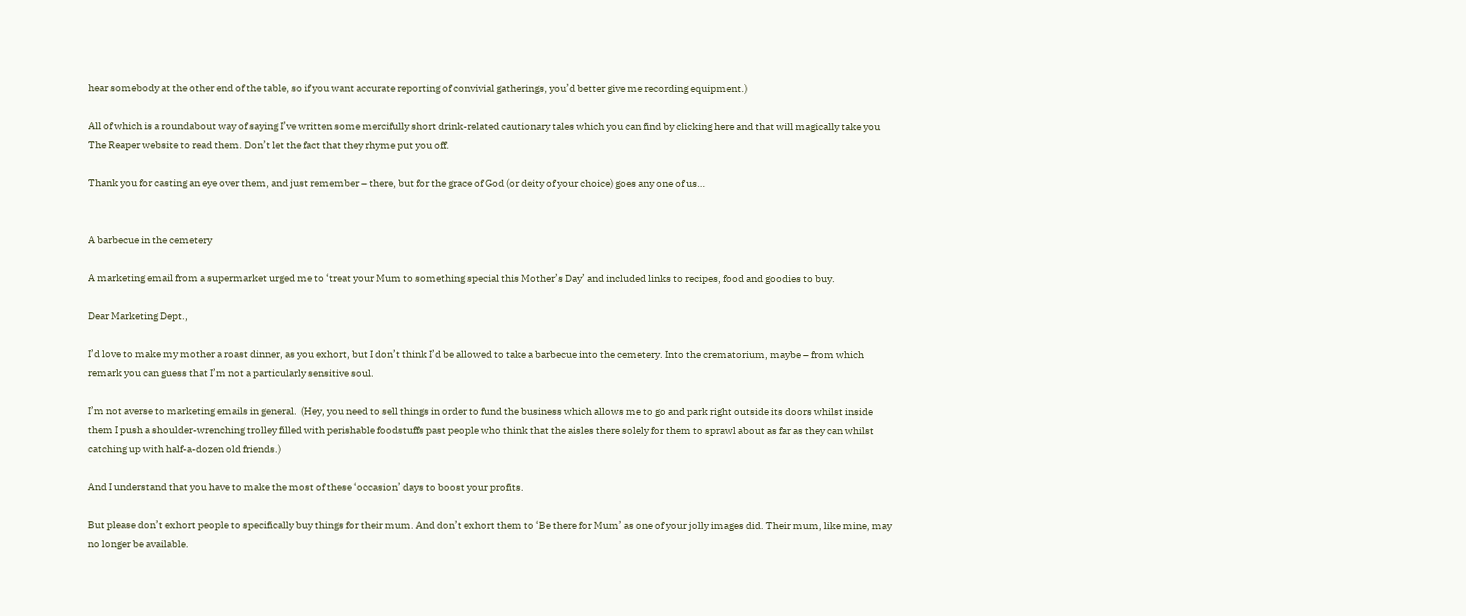hear somebody at the other end of the table, so if you want accurate reporting of convivial gatherings, you’d better give me recording equipment.)

All of which is a roundabout way of saying I’ve written some mercifully short drink-related cautionary tales which you can find by clicking here and that will magically take you The Reaper website to read them. Don’t let the fact that they rhyme put you off.

Thank you for casting an eye over them, and just remember – there, but for the grace of God (or deity of your choice) goes any one of us…


A barbecue in the cemetery

A marketing email from a supermarket urged me to ‘treat your Mum to something special this Mother’s Day’ and included links to recipes, food and goodies to buy.

Dear Marketing Dept.,

I’d love to make my mother a roast dinner, as you exhort, but I don’t think I’d be allowed to take a barbecue into the cemetery. Into the crematorium, maybe – from which remark you can guess that I’m not a particularly sensitive soul.

I’m not averse to marketing emails in general.  (Hey, you need to sell things in order to fund the business which allows me to go and park right outside its doors whilst inside them I push a shoulder-wrenching trolley filled with perishable foodstuffs past people who think that the aisles there solely for them to sprawl about as far as they can whilst catching up with half-a-dozen old friends.)

And I understand that you have to make the most of these ‘occasion’ days to boost your profits.

But please don’t exhort people to specifically buy things for their mum. And don’t exhort them to ‘Be there for Mum’ as one of your jolly images did. Their mum, like mine, may no longer be available.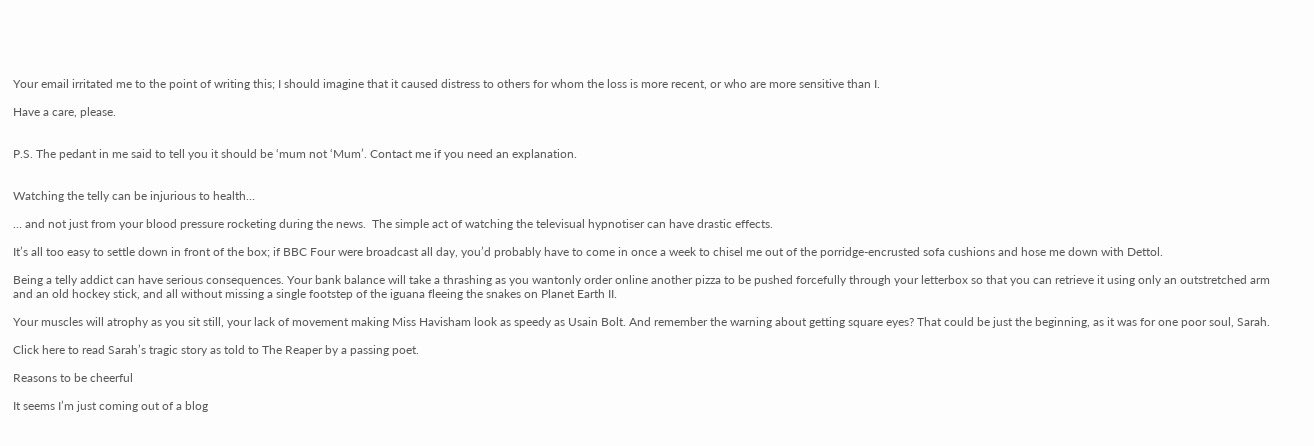Your email irritated me to the point of writing this; I should imagine that it caused distress to others for whom the loss is more recent, or who are more sensitive than I.

Have a care, please.


P.S. The pedant in me said to tell you it should be ‘mum not ‘Mum’. Contact me if you need an explanation.


Watching the telly can be injurious to health…

… and not just from your blood pressure rocketing during the news.  The simple act of watching the televisual hypnotiser can have drastic effects.

It’s all too easy to settle down in front of the box; if BBC Four were broadcast all day, you’d probably have to come in once a week to chisel me out of the porridge-encrusted sofa cushions and hose me down with Dettol.

Being a telly addict can have serious consequences. Your bank balance will take a thrashing as you wantonly order online another pizza to be pushed forcefully through your letterbox so that you can retrieve it using only an outstretched arm and an old hockey stick, and all without missing a single footstep of the iguana fleeing the snakes on Planet Earth II.

Your muscles will atrophy as you sit still, your lack of movement making Miss Havisham look as speedy as Usain Bolt. And remember the warning about getting square eyes? That could be just the beginning, as it was for one poor soul, Sarah.

Click here to read Sarah’s tragic story as told to The Reaper by a passing poet.

Reasons to be cheerful

It seems I’m just coming out of a blog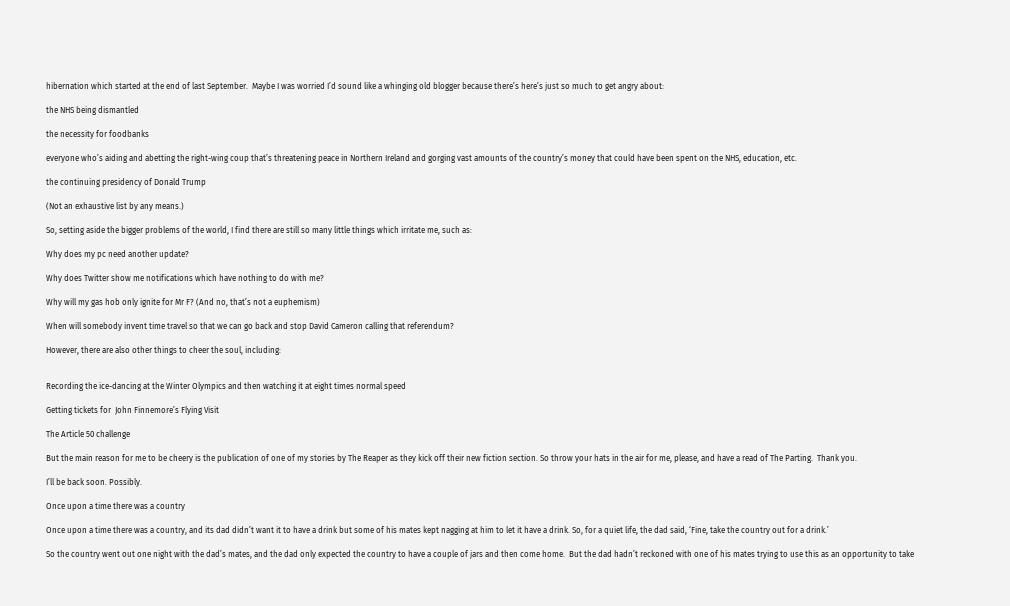hibernation which started at the end of last September.  Maybe I was worried I’d sound like a whinging old blogger because there’s here’s just so much to get angry about:

the NHS being dismantled

the necessity for foodbanks

everyone who’s aiding and abetting the right-wing coup that’s threatening peace in Northern Ireland and gorging vast amounts of the country’s money that could have been spent on the NHS, education, etc.

the continuing presidency of Donald Trump

(Not an exhaustive list by any means.)

So, setting aside the bigger problems of the world, I find there are still so many little things which irritate me, such as:

Why does my pc need another update?

Why does Twitter show me notifications which have nothing to do with me?

Why will my gas hob only ignite for Mr F? (And no, that’s not a euphemism)

When will somebody invent time travel so that we can go back and stop David Cameron calling that referendum?

However, there are also other things to cheer the soul, including:


Recording the ice-dancing at the Winter Olympics and then watching it at eight times normal speed

Getting tickets for  John Finnemore’s Flying Visit

The Article 50 challenge

But the main reason for me to be cheery is the publication of one of my stories by The Reaper as they kick off their new fiction section. So throw your hats in the air for me, please, and have a read of The Parting.  Thank you.

I’ll be back soon. Possibly.

Once upon a time there was a country

Once upon a time there was a country, and its dad didn’t want it to have a drink but some of his mates kept nagging at him to let it have a drink. So, for a quiet life, the dad said, ‘Fine, take the country out for a drink.’

So the country went out one night with the dad’s mates, and the dad only expected the country to have a couple of jars and then come home.  But the dad hadn’t reckoned with one of his mates trying to use this as an opportunity to take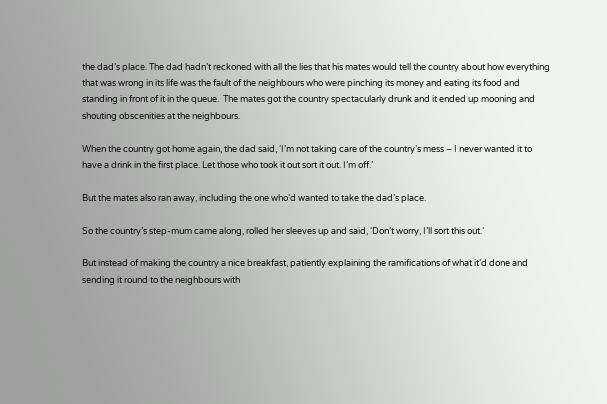the dad’s place. The dad hadn’t reckoned with all the lies that his mates would tell the country about how everything that was wrong in its life was the fault of the neighbours who were pinching its money and eating its food and standing in front of it in the queue.  The mates got the country spectacularly drunk and it ended up mooning and shouting obscenities at the neighbours.

When the country got home again, the dad said, ‘I’m not taking care of the country’s mess – I never wanted it to have a drink in the first place. Let those who took it out sort it out. I’m off.’

But the mates also ran away, including the one who’d wanted to take the dad’s place.

So the country’s step-mum came along, rolled her sleeves up and said, ‘Don’t worry, I’ll sort this out.’

But instead of making the country a nice breakfast, patiently explaining the ramifications of what it’d done and sending it round to the neighbours with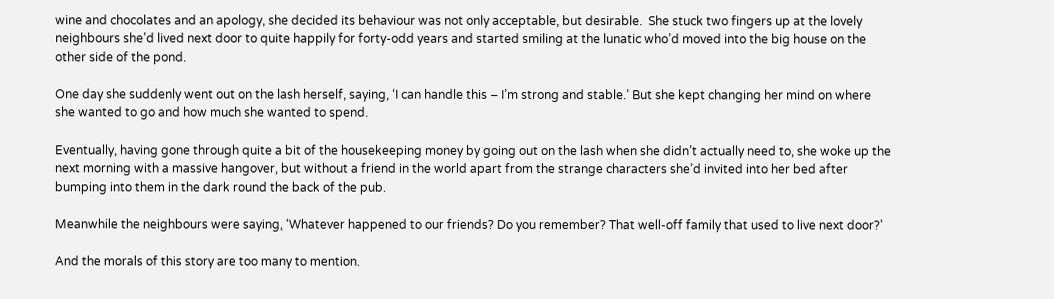wine and chocolates and an apology, she decided its behaviour was not only acceptable, but desirable.  She stuck two fingers up at the lovely neighbours she’d lived next door to quite happily for forty-odd years and started smiling at the lunatic who’d moved into the big house on the other side of the pond.

One day she suddenly went out on the lash herself, saying, ‘I can handle this – I’m strong and stable.’ But she kept changing her mind on where she wanted to go and how much she wanted to spend.

Eventually, having gone through quite a bit of the housekeeping money by going out on the lash when she didn’t actually need to, she woke up the next morning with a massive hangover, but without a friend in the world apart from the strange characters she’d invited into her bed after bumping into them in the dark round the back of the pub.

Meanwhile the neighbours were saying, ‘Whatever happened to our friends? Do you remember? That well-off family that used to live next door?’

And the morals of this story are too many to mention.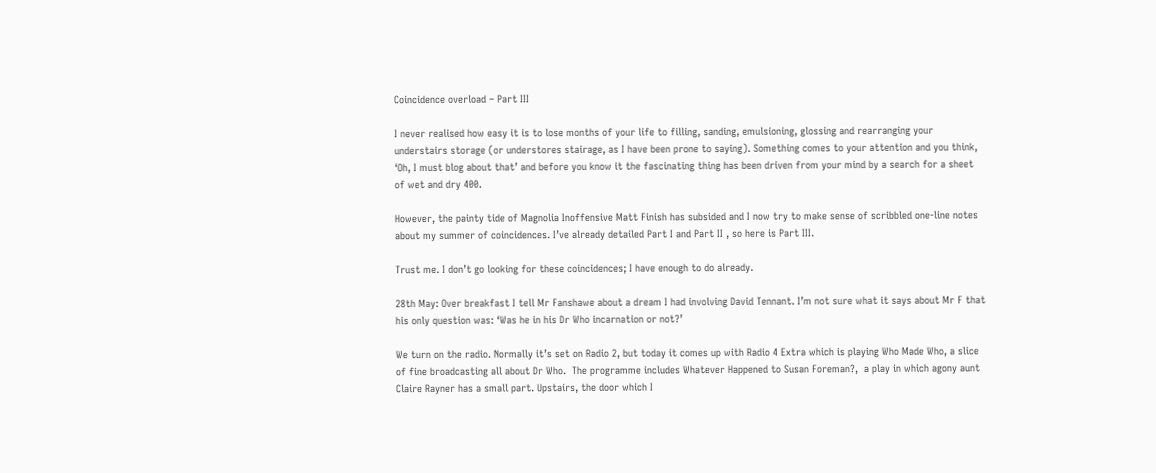Coincidence overload – Part III

I never realised how easy it is to lose months of your life to filling, sanding, emulsioning, glossing and rearranging your understairs storage (or understores stairage, as I have been prone to saying). Something comes to your attention and you think, ‘Oh, I must blog about that’ and before you know it the fascinating thing has been driven from your mind by a search for a sheet of wet and dry 400.

However, the painty tide of Magnolia Inoffensive Matt Finish has subsided and I now try to make sense of scribbled one-line notes about my summer of coincidences. I’ve already detailed Part I and Part II , so here is Part III.

Trust me. I don’t go looking for these coincidences; I have enough to do already.

28th May: Over breakfast I tell Mr Fanshawe about a dream I had involving David Tennant. I’m not sure what it says about Mr F that his only question was: ‘Was he in his Dr Who incarnation or not?’

We turn on the radio. Normally it’s set on Radio 2, but today it comes up with Radio 4 Extra which is playing Who Made Who, a slice of fine broadcasting all about Dr Who.  The programme includes Whatever Happened to Susan Foreman?,  a play in which agony aunt Claire Rayner has a small part. Upstairs, the door which I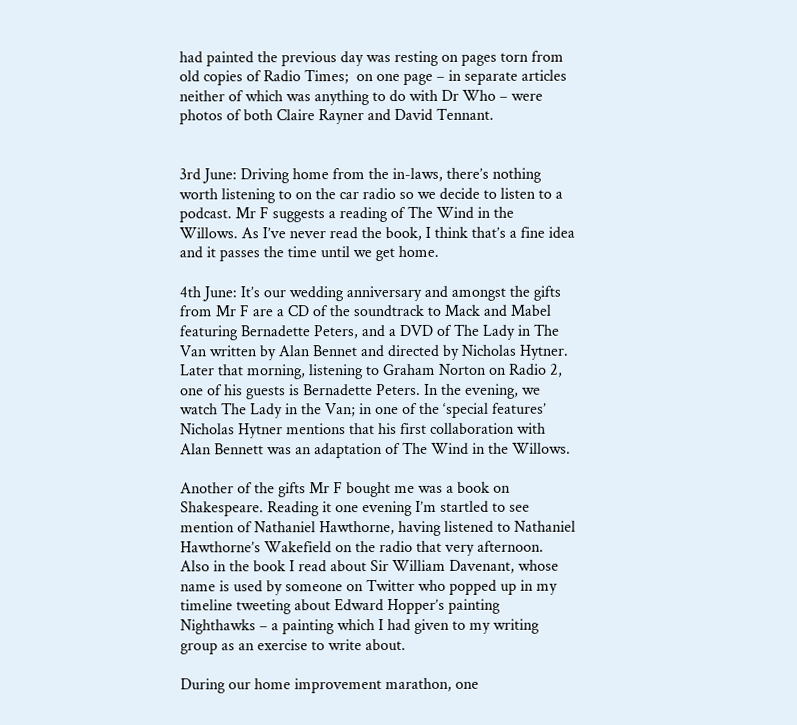had painted the previous day was resting on pages torn from old copies of Radio Times;  on one page – in separate articles neither of which was anything to do with Dr Who – were photos of both Claire Rayner and David Tennant.


3rd June: Driving home from the in-laws, there’s nothing worth listening to on the car radio so we decide to listen to a podcast. Mr F suggests a reading of The Wind in the Willows. As I’ve never read the book, I think that’s a fine idea and it passes the time until we get home.

4th June: It’s our wedding anniversary and amongst the gifts from Mr F are a CD of the soundtrack to Mack and Mabel featuring Bernadette Peters, and a DVD of The Lady in The Van written by Alan Bennet and directed by Nicholas Hytner. Later that morning, listening to Graham Norton on Radio 2, one of his guests is Bernadette Peters. In the evening, we watch The Lady in the Van; in one of the ‘special features’ Nicholas Hytner mentions that his first collaboration with Alan Bennett was an adaptation of The Wind in the Willows.

Another of the gifts Mr F bought me was a book on Shakespeare. Reading it one evening I’m startled to see mention of Nathaniel Hawthorne, having listened to Nathaniel Hawthorne’s Wakefield on the radio that very afternoon. Also in the book I read about Sir William Davenant, whose name is used by someone on Twitter who popped up in my timeline tweeting about Edward Hopper’s painting Nighthawks – a painting which I had given to my writing group as an exercise to write about.

During our home improvement marathon, one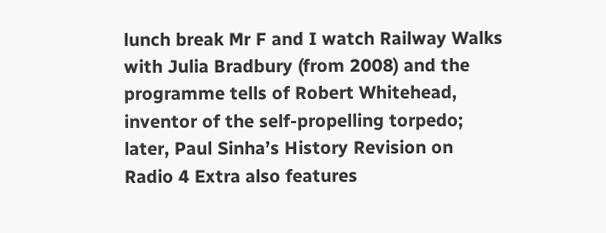lunch break Mr F and I watch Railway Walks with Julia Bradbury (from 2008) and the programme tells of Robert Whitehead, inventor of the self-propelling torpedo; later, Paul Sinha’s History Revision on Radio 4 Extra also features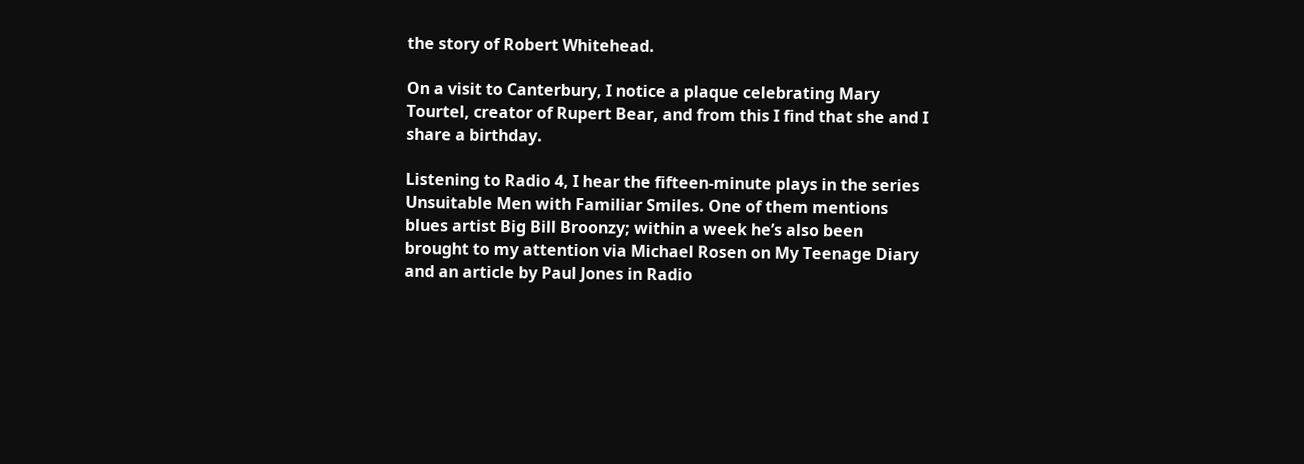the story of Robert Whitehead.

On a visit to Canterbury, I notice a plaque celebrating Mary Tourtel, creator of Rupert Bear, and from this I find that she and I share a birthday.

Listening to Radio 4, I hear the fifteen-minute plays in the series Unsuitable Men with Familiar Smiles. One of them mentions blues artist Big Bill Broonzy; within a week he’s also been brought to my attention via Michael Rosen on My Teenage Diary and an article by Paul Jones in Radio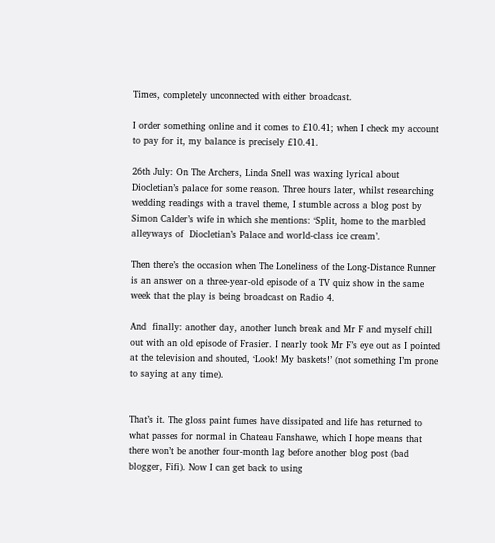Times, completely unconnected with either broadcast.

I order something online and it comes to £10.41; when I check my account to pay for it, my balance is precisely £10.41.

26th July: On The Archers, Linda Snell was waxing lyrical about Diocletian’s palace for some reason. Three hours later, whilst researching wedding readings with a travel theme, I stumble across a blog post by Simon Calder’s wife in which she mentions: ‘Split, home to the marbled alleyways of  Diocletian’s Palace and world-class ice cream’.

Then there’s the occasion when The Loneliness of the Long-Distance Runner is an answer on a three-year-old episode of a TV quiz show in the same week that the play is being broadcast on Radio 4.

And  finally: another day, another lunch break and Mr F and myself chill out with an old episode of Frasier. I nearly took Mr F’s eye out as I pointed at the television and shouted, ‘Look! My baskets!’ (not something I’m prone to saying at any time).


That’s it. The gloss paint fumes have dissipated and life has returned to what passes for normal in Chateau Fanshawe, which I hope means that there won’t be another four-month lag before another blog post (bad blogger, Fifi). Now I can get back to using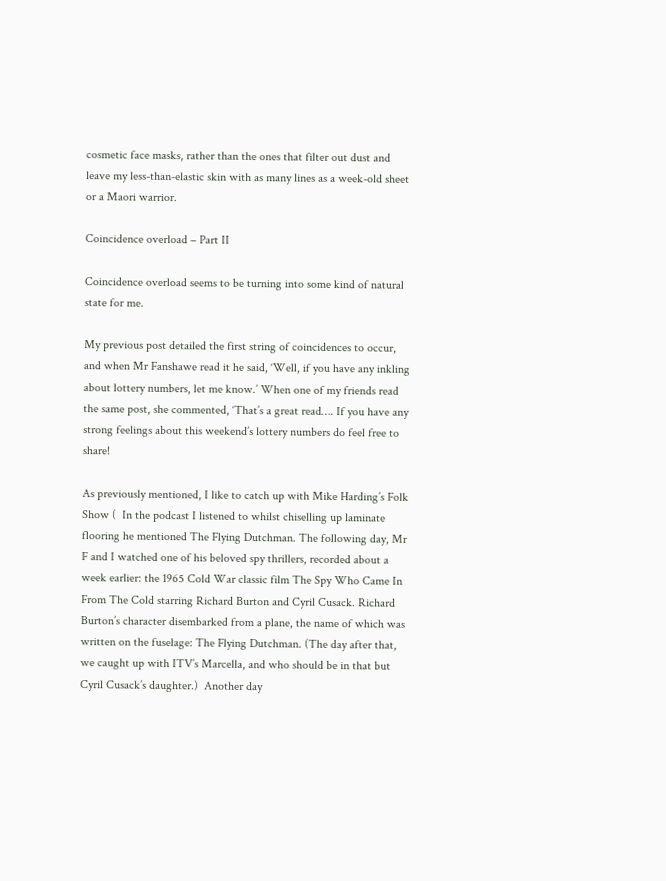cosmetic face masks, rather than the ones that filter out dust and leave my less-than-elastic skin with as many lines as a week-old sheet or a Maori warrior.

Coincidence overload – Part II

Coincidence overload seems to be turning into some kind of natural state for me.

My previous post detailed the first string of coincidences to occur, and when Mr Fanshawe read it he said, ‘Well, if you have any inkling about lottery numbers, let me know.’ When one of my friends read the same post, she commented, ‘That’s a great read…. If you have any strong feelings about this weekend’s lottery numbers do feel free to share!

As previously mentioned, I like to catch up with Mike Harding’s Folk Show (  In the podcast I listened to whilst chiselling up laminate flooring he mentioned The Flying Dutchman. The following day, Mr F and I watched one of his beloved spy thrillers, recorded about a week earlier: the 1965 Cold War classic film The Spy Who Came In From The Cold starring Richard Burton and Cyril Cusack. Richard Burton’s character disembarked from a plane, the name of which was written on the fuselage: The Flying Dutchman. (The day after that, we caught up with ITV’s Marcella, and who should be in that but Cyril Cusack’s daughter.)  Another day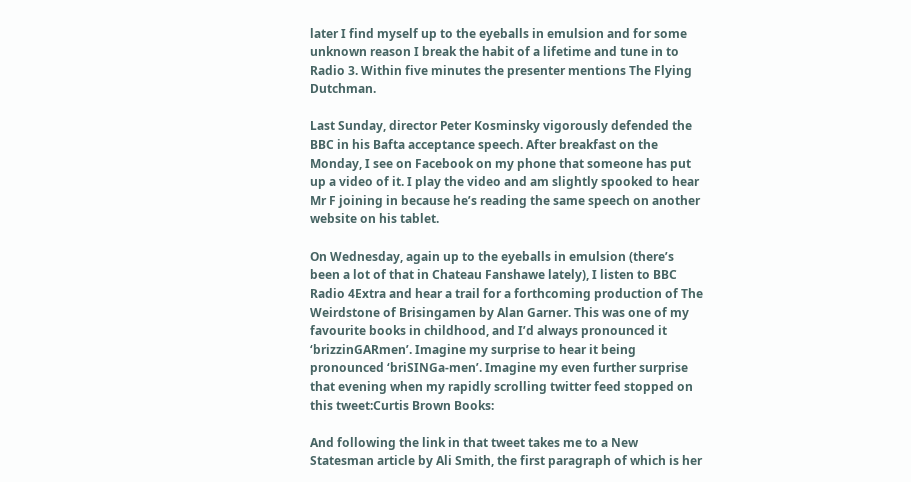later I find myself up to the eyeballs in emulsion and for some unknown reason I break the habit of a lifetime and tune in to Radio 3. Within five minutes the presenter mentions The Flying Dutchman.

Last Sunday, director Peter Kosminsky vigorously defended the BBC in his Bafta acceptance speech. After breakfast on the Monday, I see on Facebook on my phone that someone has put up a video of it. I play the video and am slightly spooked to hear Mr F joining in because he’s reading the same speech on another website on his tablet.

On Wednesday, again up to the eyeballs in emulsion (there’s been a lot of that in Chateau Fanshawe lately), I listen to BBC Radio 4Extra and hear a trail for a forthcoming production of The Weirdstone of Brisingamen by Alan Garner. This was one of my favourite books in childhood, and I’d always pronounced it ‘brizzinGARmen’. Imagine my surprise to hear it being pronounced ‘briSINGa-men’. Imagine my even further surprise that evening when my rapidly scrolling twitter feed stopped on this tweet:Curtis Brown Books:

And following the link in that tweet takes me to a New Statesman article by Ali Smith, the first paragraph of which is her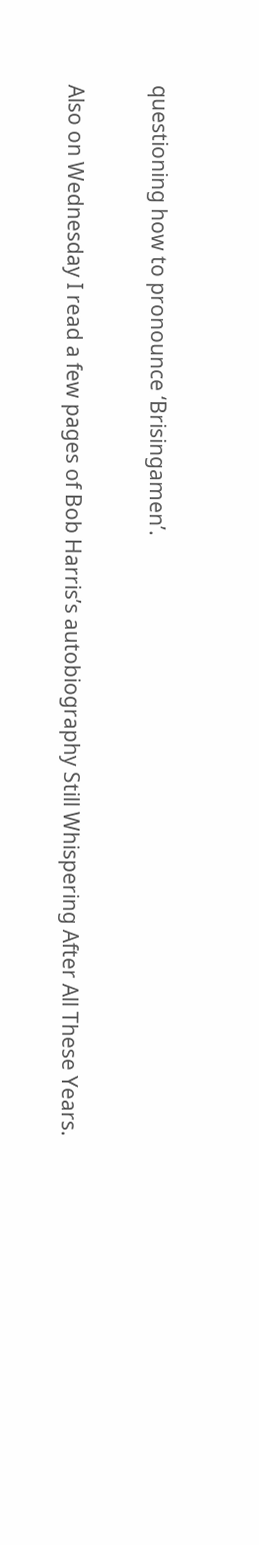questioning how to pronounce ‘Brisingamen’.

Also on Wednesday I read a few pages of Bob Harris’s autobiography Still Whispering After All These Years.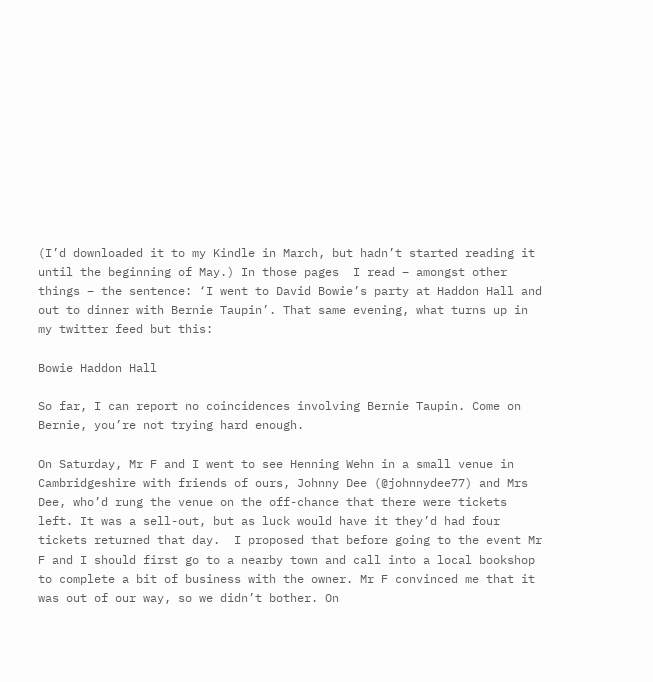(I’d downloaded it to my Kindle in March, but hadn’t started reading it until the beginning of May.) In those pages  I read – amongst other things – the sentence: ‘I went to David Bowie’s party at Haddon Hall and out to dinner with Bernie Taupin’. That same evening, what turns up in my twitter feed but this:

Bowie Haddon Hall

So far, I can report no coincidences involving Bernie Taupin. Come on Bernie, you’re not trying hard enough.

On Saturday, Mr F and I went to see Henning Wehn in a small venue in Cambridgeshire with friends of ours, Johnny Dee (@johnnydee77) and Mrs Dee, who’d rung the venue on the off-chance that there were tickets left. It was a sell-out, but as luck would have it they’d had four tickets returned that day.  I proposed that before going to the event Mr F and I should first go to a nearby town and call into a local bookshop to complete a bit of business with the owner. Mr F convinced me that it was out of our way, so we didn’t bother. On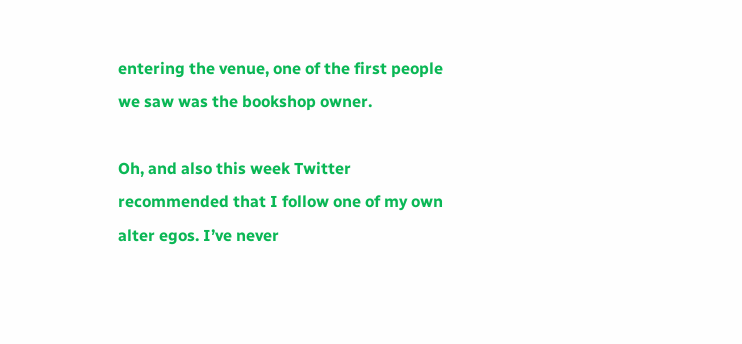entering the venue, one of the first people we saw was the bookshop owner.

Oh, and also this week Twitter recommended that I follow one of my own alter egos. I’ve never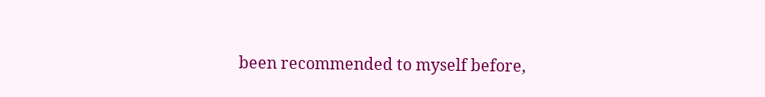been recommended to myself before,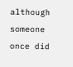although someone once did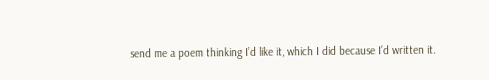send me a poem thinking I’d like it, which I did because I’d written it.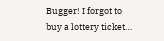Bugger! I forgot to buy a lottery ticket…